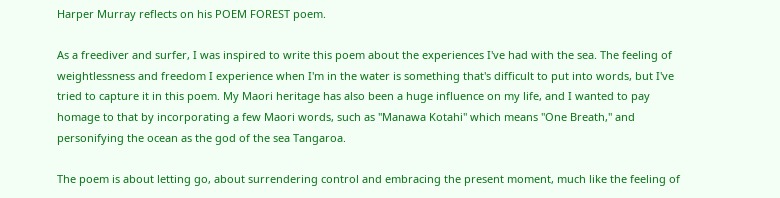Harper Murray reflects on his POEM FOREST poem.

As a freediver and surfer, I was inspired to write this poem about the experiences I've had with the sea. The feeling of weightlessness and freedom I experience when I'm in the water is something that's difficult to put into words, but I've tried to capture it in this poem. My Maori heritage has also been a huge influence on my life, and I wanted to pay homage to that by incorporating a few Maori words, such as "Manawa Kotahi" which means "One Breath," and personifying the ocean as the god of the sea Tangaroa.

The poem is about letting go, about surrendering control and embracing the present moment, much like the feeling of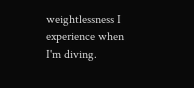weightlessness I experience when I'm diving.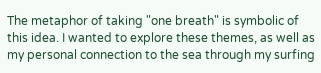The metaphor of taking "one breath" is symbolic of this idea. I wanted to explore these themes, as well as my personal connection to the sea through my surfing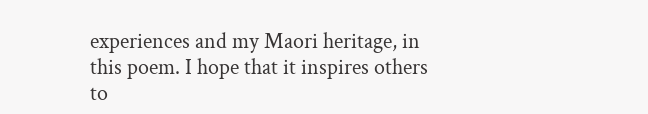experiences and my Maori heritage, in this poem. I hope that it inspires others to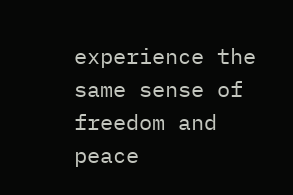experience the same sense of freedom and peace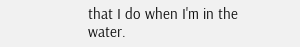that I do when I'm in the water.